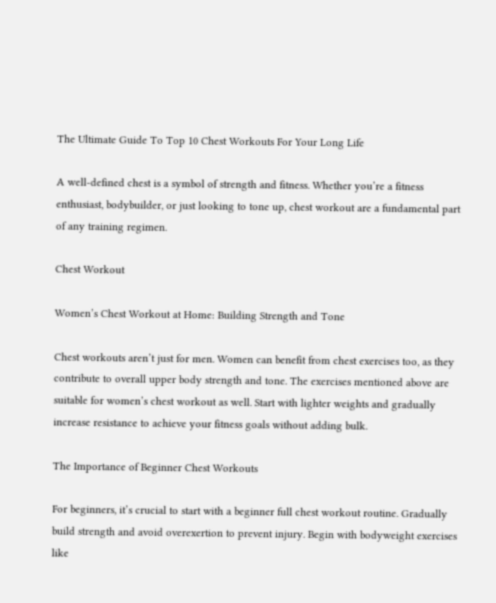The Ultimate Guide To Top 10 Chest Workouts For Your Long Life

A well-defined chest is a symbol of strength and fitness. Whether you’re a fitness enthusiast, bodybuilder, or just looking to tone up, chest workout are a fundamental part of any training regimen.

Chest Workout

Women’s Chest Workout at Home: Building Strength and Tone

Chest workouts aren’t just for men. Women can benefit from chest exercises too, as they contribute to overall upper body strength and tone. The exercises mentioned above are suitable for women’s chest workout as well. Start with lighter weights and gradually increase resistance to achieve your fitness goals without adding bulk.

The Importance of Beginner Chest Workouts

For beginners, it’s crucial to start with a beginner full chest workout routine. Gradually build strength and avoid overexertion to prevent injury. Begin with bodyweight exercises like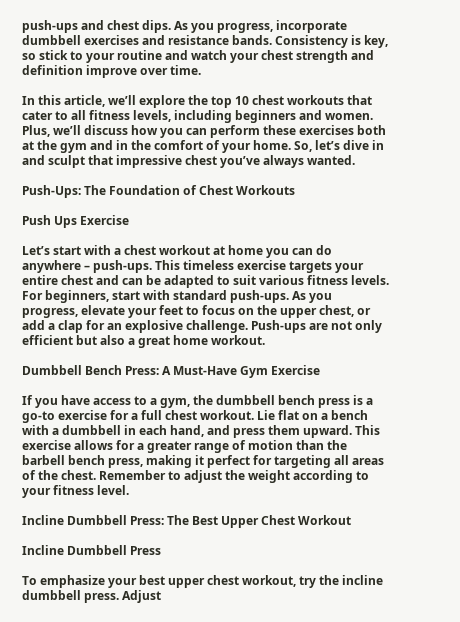push-ups and chest dips. As you progress, incorporate dumbbell exercises and resistance bands. Consistency is key, so stick to your routine and watch your chest strength and definition improve over time.

In this article, we’ll explore the top 10 chest workouts that cater to all fitness levels, including beginners and women. Plus, we’ll discuss how you can perform these exercises both at the gym and in the comfort of your home. So, let’s dive in and sculpt that impressive chest you’ve always wanted.

Push-Ups: The Foundation of Chest Workouts

Push Ups Exercise

Let’s start with a chest workout at home you can do anywhere – push-ups. This timeless exercise targets your entire chest and can be adapted to suit various fitness levels. For beginners, start with standard push-ups. As you progress, elevate your feet to focus on the upper chest, or add a clap for an explosive challenge. Push-ups are not only efficient but also a great home workout.

Dumbbell Bench Press: A Must-Have Gym Exercise

If you have access to a gym, the dumbbell bench press is a go-to exercise for a full chest workout. Lie flat on a bench with a dumbbell in each hand, and press them upward. This exercise allows for a greater range of motion than the barbell bench press, making it perfect for targeting all areas of the chest. Remember to adjust the weight according to your fitness level.

Incline Dumbbell Press: The Best Upper Chest Workout

Incline Dumbbell Press

To emphasize your best upper chest workout, try the incline dumbbell press. Adjust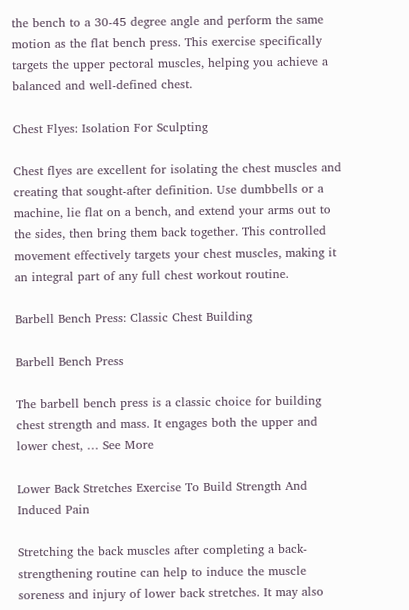the bench to a 30-45 degree angle and perform the same motion as the flat bench press. This exercise specifically targets the upper pectoral muscles, helping you achieve a balanced and well-defined chest.

Chest Flyes: Isolation For Sculpting

Chest flyes are excellent for isolating the chest muscles and creating that sought-after definition. Use dumbbells or a machine, lie flat on a bench, and extend your arms out to the sides, then bring them back together. This controlled movement effectively targets your chest muscles, making it an integral part of any full chest workout routine.

Barbell Bench Press: Classic Chest Building

Barbell Bench Press

The barbell bench press is a classic choice for building chest strength and mass. It engages both the upper and lower chest, … See More

Lower Back Stretches Exercise To Build Strength And Induced Pain

Stretching the back muscles after completing a back-strengthening routine can help to induce the muscle soreness and injury of lower back stretches. It may also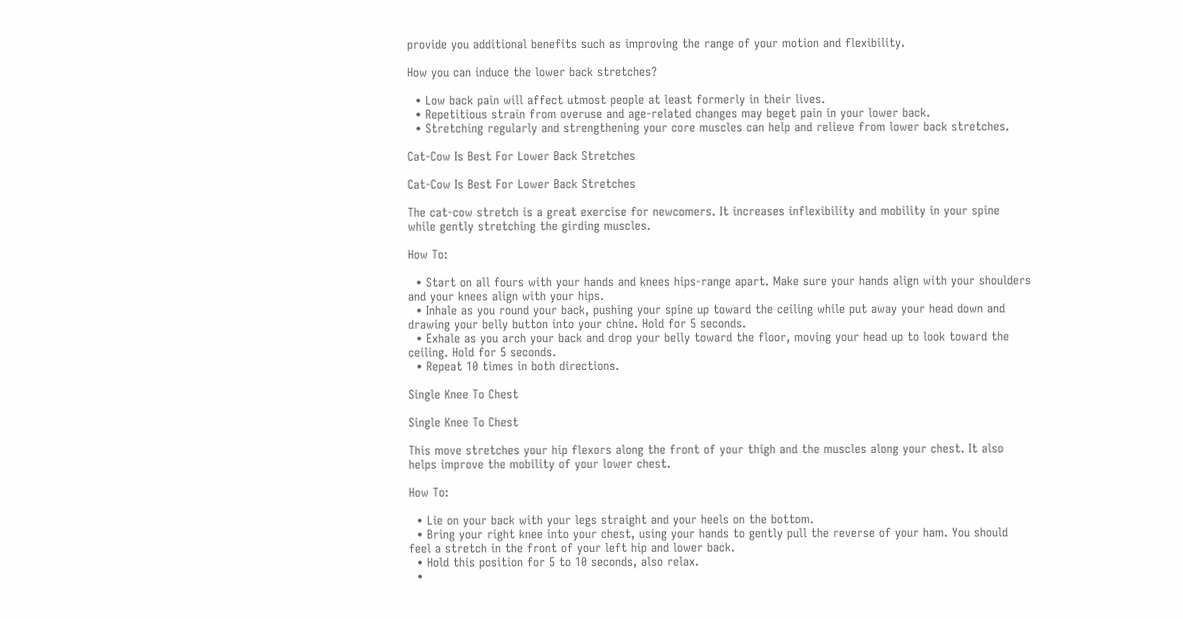provide you additional benefits such as improving the range of your motion and flexibility.

How you can induce the lower back stretches?

  • Low back pain will affect utmost people at least formerly in their lives.
  • Repetitious strain from overuse and age-related changes may beget pain in your lower back.
  • Stretching regularly and strengthening your core muscles can help and relieve from lower back stretches.

Cat-Cow Is Best For Lower Back Stretches

Cat-Cow Is Best For Lower Back Stretches

The cat-cow stretch is a great exercise for newcomers. It increases inflexibility and mobility in your spine while gently stretching the girding muscles.

How To:

  • Start on all fours with your hands and knees hips-range apart. Make sure your hands align with your shoulders and your knees align with your hips.
  • Inhale as you round your back, pushing your spine up toward the ceiling while put away your head down and drawing your belly button into your chine. Hold for 5 seconds.
  • Exhale as you arch your back and drop your belly toward the floor, moving your head up to look toward the ceiling. Hold for 5 seconds.
  • Repeat 10 times in both directions.

Single Knee To Chest

Single Knee To Chest

This move stretches your hip flexors along the front of your thigh and the muscles along your chest. It also helps improve the mobility of your lower chest.

How To:

  • Lie on your back with your legs straight and your heels on the bottom.
  • Bring your right knee into your chest, using your hands to gently pull the reverse of your ham. You should feel a stretch in the front of your left hip and lower back.
  • Hold this position for 5 to 10 seconds, also relax.
  •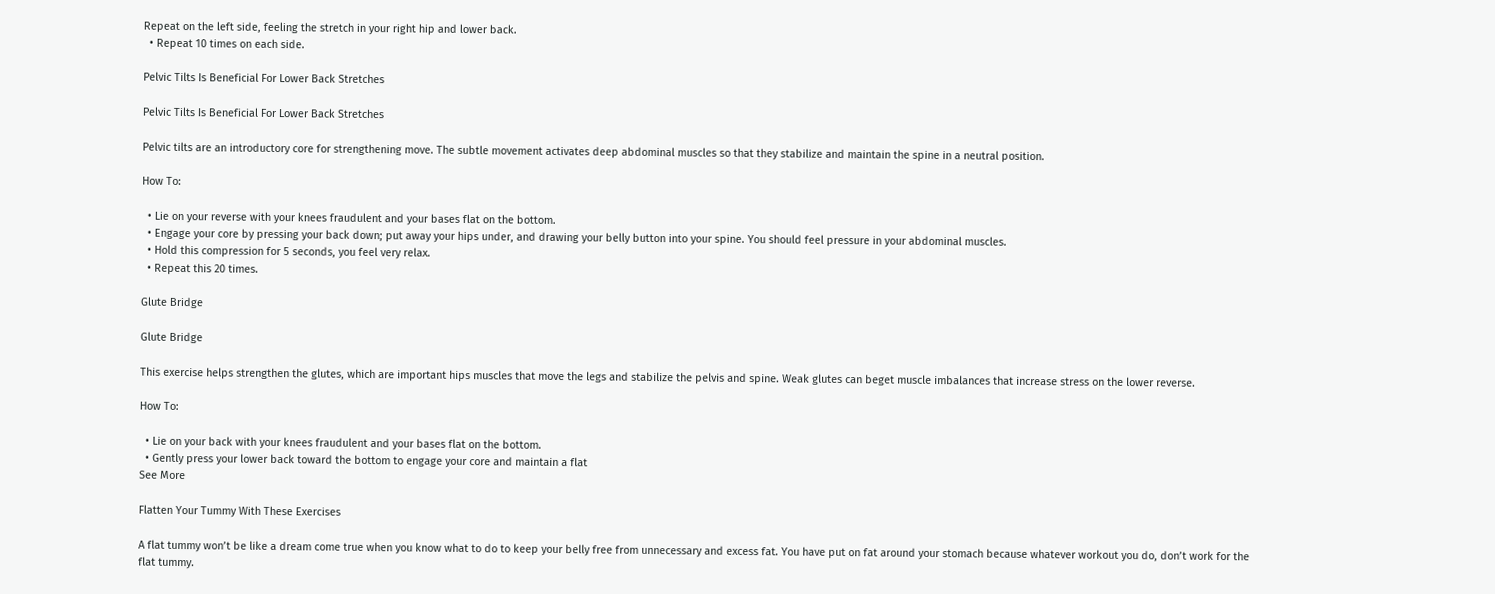Repeat on the left side, feeling the stretch in your right hip and lower back.
  • Repeat 10 times on each side.

Pelvic Tilts Is Beneficial For Lower Back Stretches

Pelvic Tilts Is Beneficial For Lower Back Stretches

Pelvic tilts are an introductory core for strengthening move. The subtle movement activates deep abdominal muscles so that they stabilize and maintain the spine in a neutral position.

How To:

  • Lie on your reverse with your knees fraudulent and your bases flat on the bottom.
  • Engage your core by pressing your back down; put away your hips under, and drawing your belly button into your spine. You should feel pressure in your abdominal muscles.
  • Hold this compression for 5 seconds, you feel very relax.
  • Repeat this 20 times.

Glute Bridge

Glute Bridge

This exercise helps strengthen the glutes, which are important hips muscles that move the legs and stabilize the pelvis and spine. Weak glutes can beget muscle imbalances that increase stress on the lower reverse.

How To:

  • Lie on your back with your knees fraudulent and your bases flat on the bottom.
  • Gently press your lower back toward the bottom to engage your core and maintain a flat
See More

Flatten Your Tummy With These Exercises

A flat tummy won’t be like a dream come true when you know what to do to keep your belly free from unnecessary and excess fat. You have put on fat around your stomach because whatever workout you do, don’t work for the flat tummy.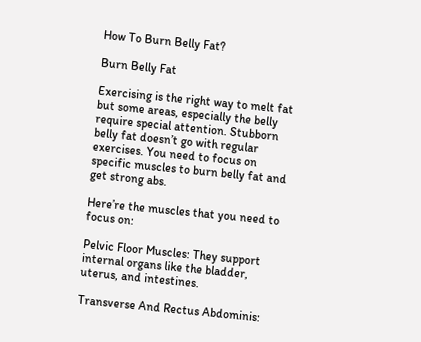How To Burn Belly Fat?

Burn Belly Fat

Exercising is the right way to melt fat but some areas, especially the belly require special attention. Stubborn belly fat doesn’t go with regular exercises. You need to focus on specific muscles to burn belly fat and get strong abs.

Here’re the muscles that you need to focus on:

Pelvic Floor Muscles: They support internal organs like the bladder, uterus, and intestines.

Transverse And Rectus Abdominis: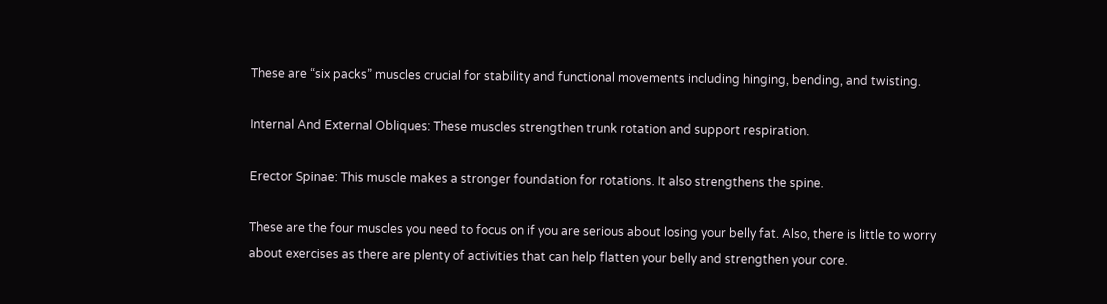These are “six packs” muscles crucial for stability and functional movements including hinging, bending, and twisting.

Internal And External Obliques: These muscles strengthen trunk rotation and support respiration.

Erector Spinae: This muscle makes a stronger foundation for rotations. It also strengthens the spine.

These are the four muscles you need to focus on if you are serious about losing your belly fat. Also, there is little to worry about exercises as there are plenty of activities that can help flatten your belly and strengthen your core.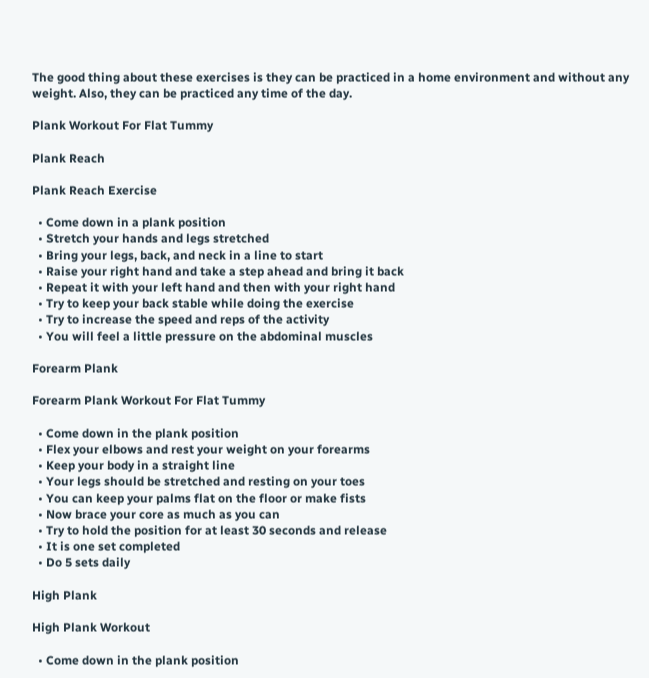The good thing about these exercises is they can be practiced in a home environment and without any weight. Also, they can be practiced any time of the day.

Plank Workout For Flat Tummy

Plank Reach

Plank Reach Exercise

  • Come down in a plank position
  • Stretch your hands and legs stretched
  • Bring your legs, back, and neck in a line to start
  • Raise your right hand and take a step ahead and bring it back
  • Repeat it with your left hand and then with your right hand
  • Try to keep your back stable while doing the exercise
  • Try to increase the speed and reps of the activity
  • You will feel a little pressure on the abdominal muscles

Forearm Plank

Forearm Plank Workout For Flat Tummy

  • Come down in the plank position
  • Flex your elbows and rest your weight on your forearms
  • Keep your body in a straight line
  • Your legs should be stretched and resting on your toes
  • You can keep your palms flat on the floor or make fists
  • Now brace your core as much as you can
  • Try to hold the position for at least 30 seconds and release
  • It is one set completed
  • Do 5 sets daily

High Plank

High Plank Workout

  • Come down in the plank position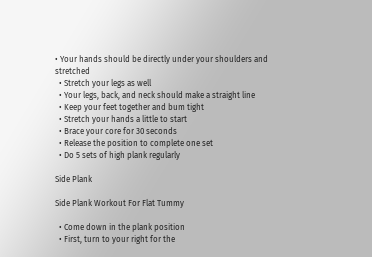• Your hands should be directly under your shoulders and stretched
  • Stretch your legs as well
  • Your legs, back, and neck should make a straight line
  • Keep your feet together and bum tight
  • Stretch your hands a little to start
  • Brace your core for 30 seconds
  • Release the position to complete one set
  • Do 5 sets of high plank regularly

Side Plank

Side Plank Workout For Flat Tummy

  • Come down in the plank position
  • First, turn to your right for the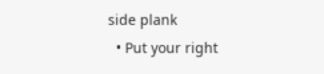side plank
  • Put your right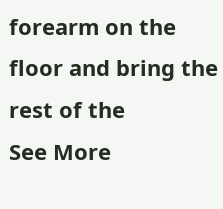forearm on the floor and bring the rest of the
See More